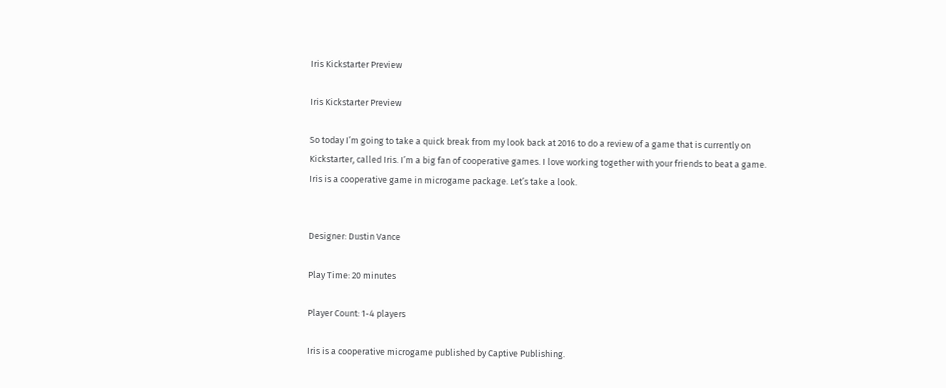Iris Kickstarter Preview

Iris Kickstarter Preview

So today I’m going to take a quick break from my look back at 2016 to do a review of a game that is currently on Kickstarter, called Iris. I’m a big fan of cooperative games. I love working together with your friends to beat a game. Iris is a cooperative game in microgame package. Let’s take a look.


Designer: Dustin Vance

Play Time: 20 minutes

Player Count: 1-4 players

Iris is a cooperative microgame published by Captive Publishing.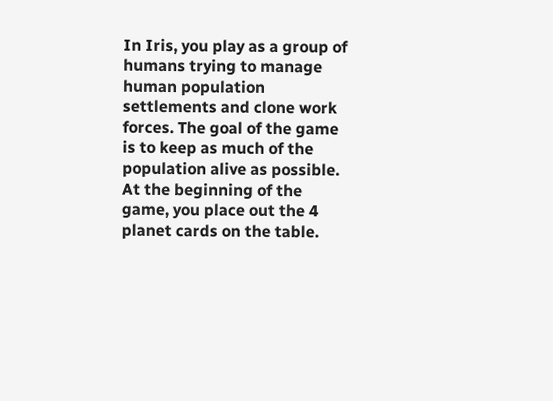In Iris, you play as a group of humans trying to manage human population settlements and clone work forces. The goal of the game is to keep as much of the population alive as possible. At the beginning of the game, you place out the 4 planet cards on the table.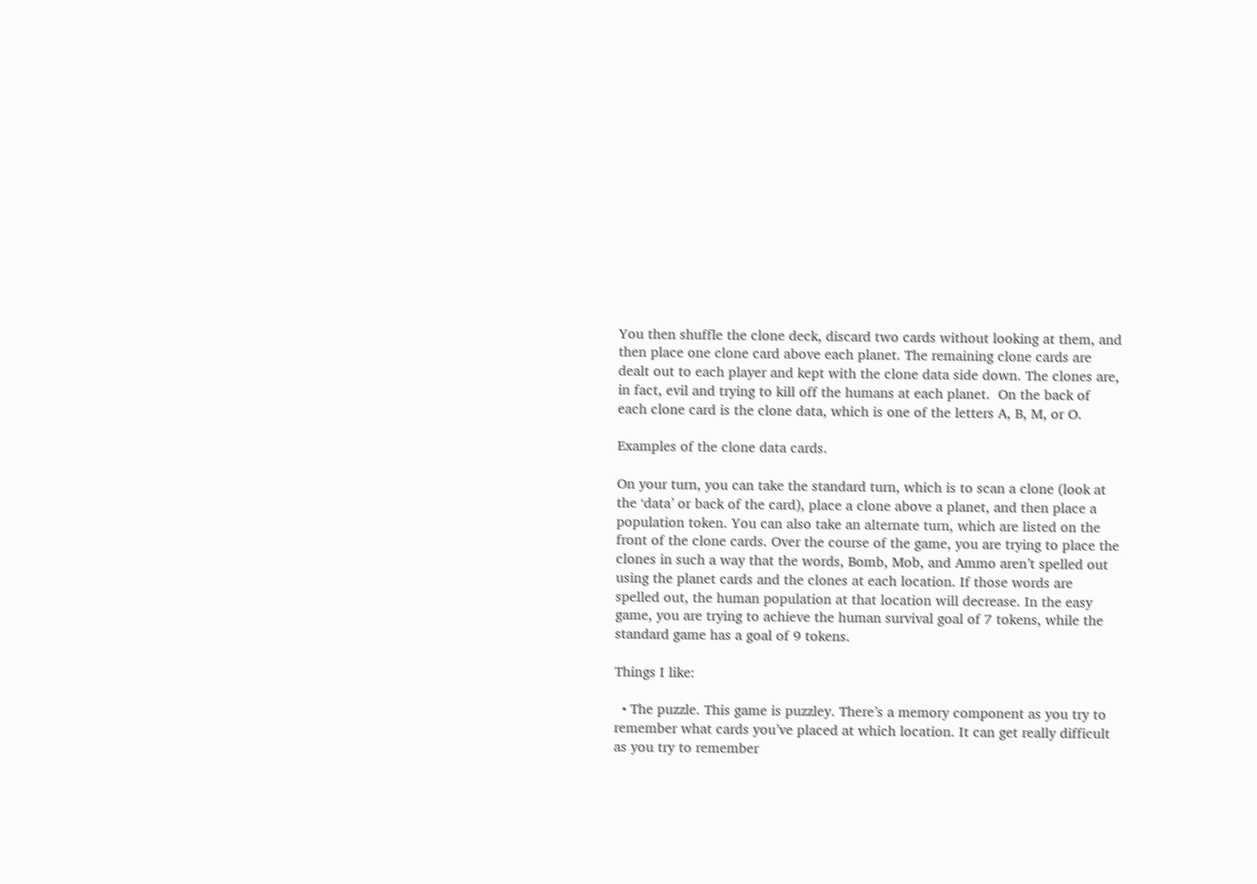You then shuffle the clone deck, discard two cards without looking at them, and then place one clone card above each planet. The remaining clone cards are dealt out to each player and kept with the clone data side down. The clones are, in fact, evil and trying to kill off the humans at each planet.  On the back of each clone card is the clone data, which is one of the letters A, B, M, or O.

Examples of the clone data cards.

On your turn, you can take the standard turn, which is to scan a clone (look at the ‘data’ or back of the card), place a clone above a planet, and then place a population token. You can also take an alternate turn, which are listed on the front of the clone cards. Over the course of the game, you are trying to place the clones in such a way that the words, Bomb, Mob, and Ammo aren’t spelled out using the planet cards and the clones at each location. If those words are spelled out, the human population at that location will decrease. In the easy game, you are trying to achieve the human survival goal of 7 tokens, while the standard game has a goal of 9 tokens.

Things I like:

  • The puzzle. This game is puzzley. There’s a memory component as you try to remember what cards you’ve placed at which location. It can get really difficult as you try to remember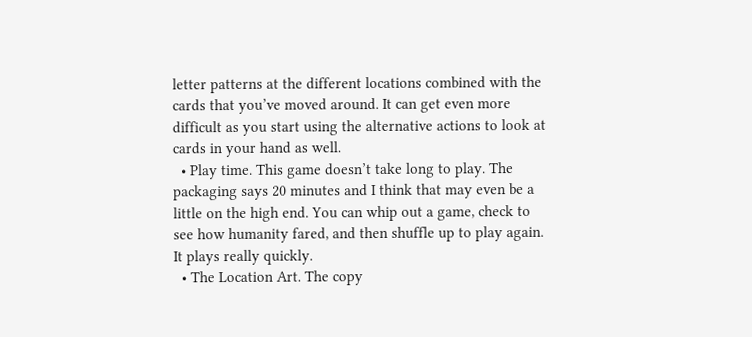letter patterns at the different locations combined with the cards that you’ve moved around. It can get even more difficult as you start using the alternative actions to look at cards in your hand as well.
  • Play time. This game doesn’t take long to play. The packaging says 20 minutes and I think that may even be a little on the high end. You can whip out a game, check to see how humanity fared, and then shuffle up to play again. It plays really quickly.
  • The Location Art. The copy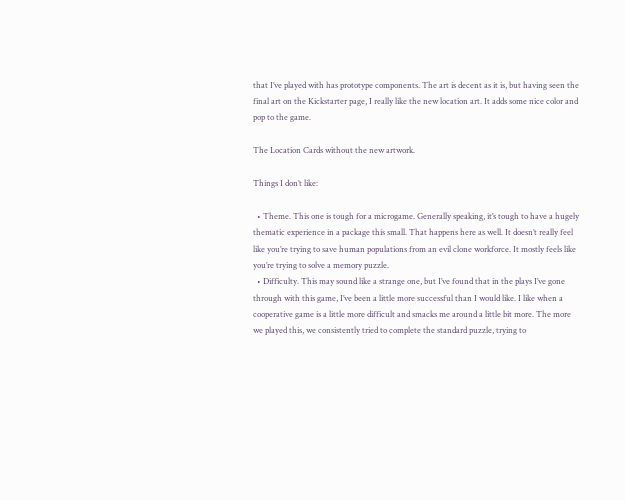that I’ve played with has prototype components. The art is decent as it is, but having seen the final art on the Kickstarter page, I really like the new location art. It adds some nice color and pop to the game.

The Location Cards without the new artwork.

Things I don’t like:

  • Theme. This one is tough for a microgame. Generally speaking, it’s tough to have a hugely thematic experience in a package this small. That happens here as well. It doesn’t really feel like you’re trying to save human populations from an evil clone workforce. It mostly feels like you’re trying to solve a memory puzzle.
  • Difficulty. This may sound like a strange one, but I’ve found that in the plays I’ve gone through with this game, I’ve been a little more successful than I would like. I like when a cooperative game is a little more difficult and smacks me around a little bit more. The more we played this, we consistently tried to complete the standard puzzle, trying to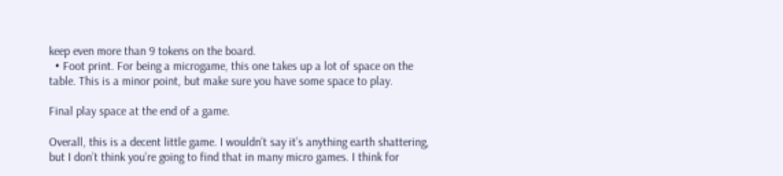keep even more than 9 tokens on the board.
  • Foot print. For being a microgame, this one takes up a lot of space on the table. This is a minor point, but make sure you have some space to play.

Final play space at the end of a game.

Overall, this is a decent little game. I wouldn’t say it’s anything earth shattering, but I don’t think you’re going to find that in many micro games. I think for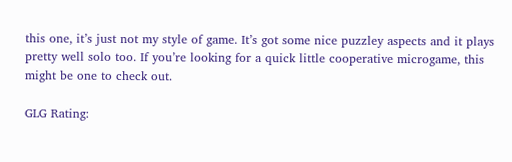this one, it’s just not my style of game. It’s got some nice puzzley aspects and it plays pretty well solo too. If you’re looking for a quick little cooperative microgame, this might be one to check out.

GLG Rating: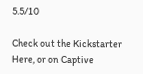5.5/10

Check out the Kickstarter Here, or on Captive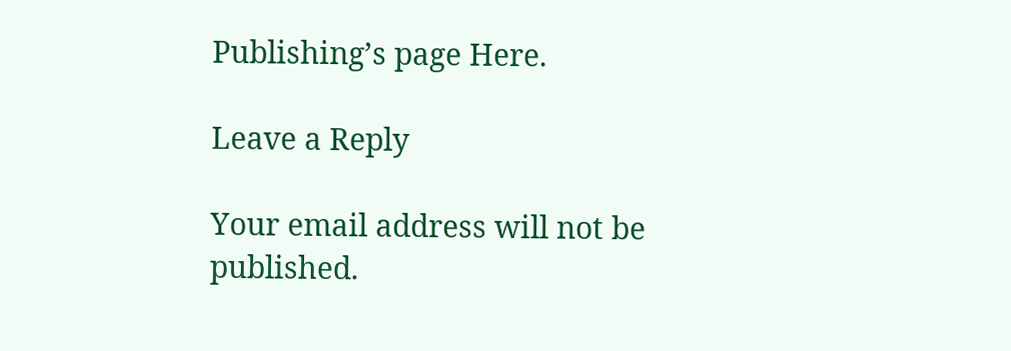Publishing’s page Here.

Leave a Reply

Your email address will not be published.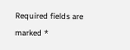Required fields are marked *